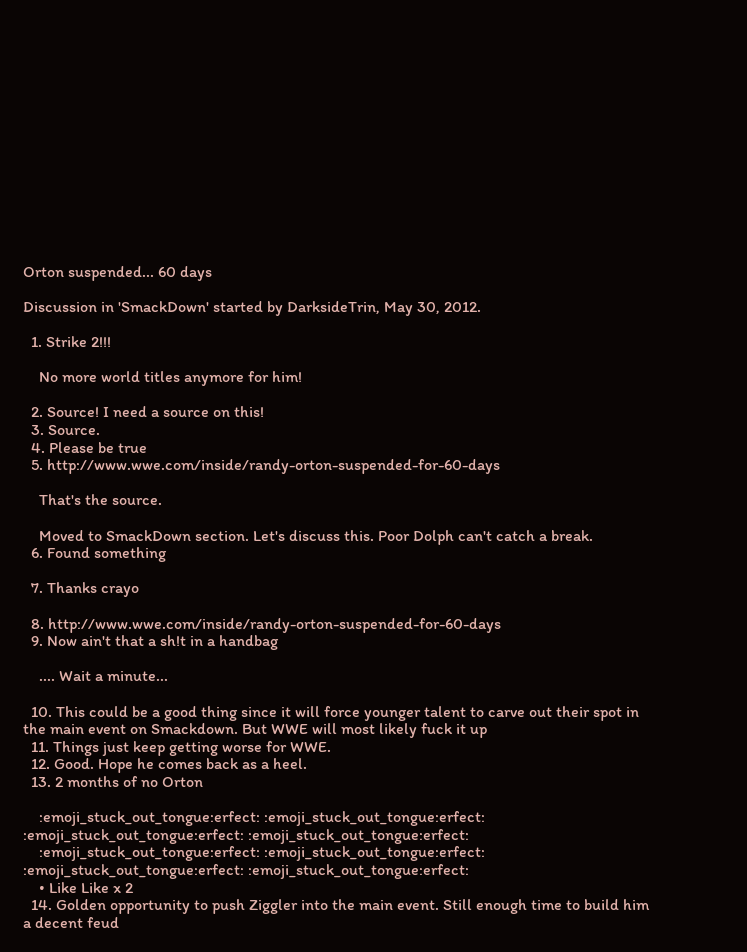Orton suspended... 60 days

Discussion in 'SmackDown' started by DarksideTrin, May 30, 2012.

  1. Strike 2!!!

    No more world titles anymore for him!

  2. Source! I need a source on this!
  3. Source.
  4. Please be true
  5. http://www.wwe.com/inside/randy-orton-suspended-for-60-days

    That's the source.

    Moved to SmackDown section. Let's discuss this. Poor Dolph can't catch a break.
  6. Found something

  7. Thanks crayo

  8. http://www.wwe.com/inside/randy-orton-suspended-for-60-days
  9. Now ain't that a sh!t in a handbag

    .... Wait a minute...

  10. This could be a good thing since it will force younger talent to carve out their spot in the main event on Smackdown. But WWE will most likely fuck it up
  11. Things just keep getting worse for WWE.
  12. Good. Hope he comes back as a heel.
  13. 2 months of no Orton

    :emoji_stuck_out_tongue:erfect: :emoji_stuck_out_tongue:erfect: :emoji_stuck_out_tongue:erfect: :emoji_stuck_out_tongue:erfect:
    :emoji_stuck_out_tongue:erfect: :emoji_stuck_out_tongue:erfect: :emoji_stuck_out_tongue:erfect: :emoji_stuck_out_tongue:erfect:
    • Like Like x 2
  14. Golden opportunity to push Ziggler into the main event. Still enough time to build him a decent feud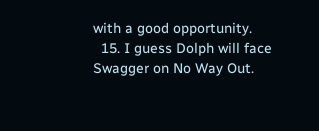with a good opportunity.
  15. I guess Dolph will face Swagger on No Way Out.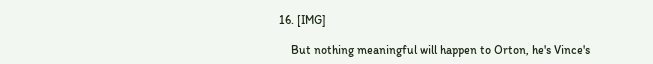16. [IMG]

    But nothing meaningful will happen to Orton, he's Vince's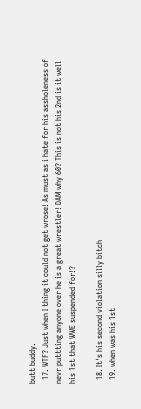butt buddy.
  17. WTF? Just when I thing it could not get wrose! As must as i hate for his assholeness of nevr puttting anyone over he is a great wrestler! DAM why 60? This is not his 2nd is it well his 1st that WWE suspended for!?

  18. It's his second violation silly bitch
  19. when was his 1st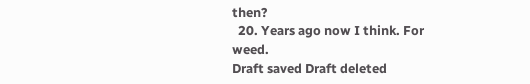then?
  20. Years ago now I think. For weed.
Draft saved Draft deleted